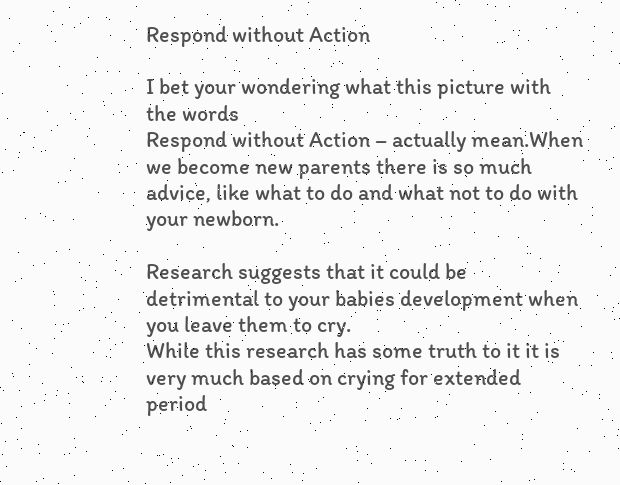Respond without Action

I bet your wondering what this picture with the words
Respond without Action – actually mean.When we become new parents there is so much advice, like what to do and what not to do with your newborn.

Research suggests that it could be detrimental to your babies development when you leave them to cry.
While this research has some truth to it it is very much based on crying for extended period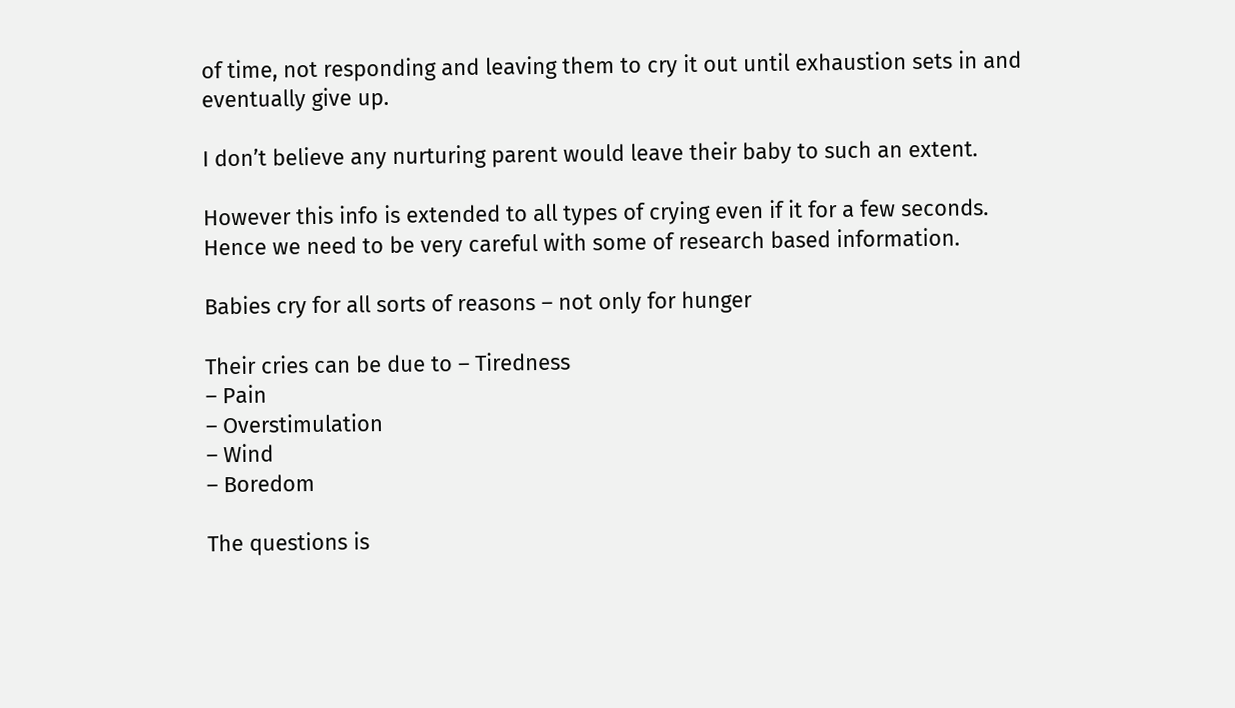of time, not responding and leaving them to cry it out until exhaustion sets in and eventually give up.

I don’t believe any nurturing parent would leave their baby to such an extent.

However this info is extended to all types of crying even if it for a few seconds. Hence we need to be very careful with some of research based information.

Babies cry for all sorts of reasons – not only for hunger

Their cries can be due to – Tiredness
– Pain
– Overstimulation
– Wind
– Boredom

The questions is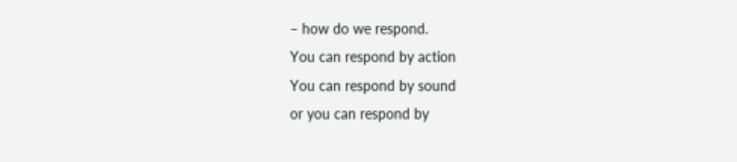– how do we respond.
You can respond by action
You can respond by sound
or you can respond by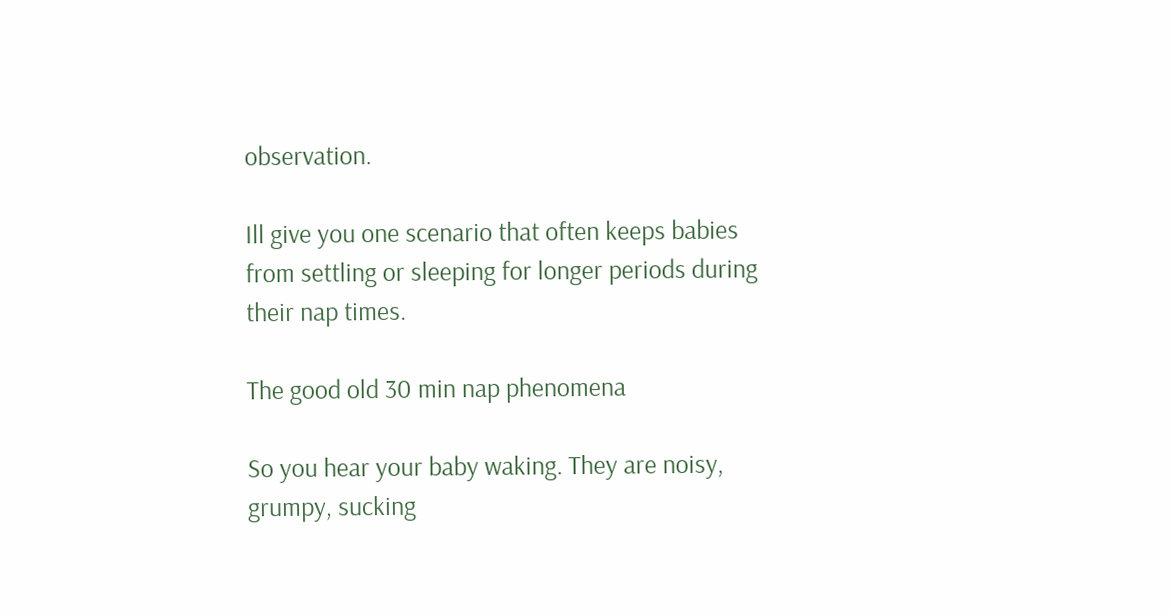observation.

Ill give you one scenario that often keeps babies from settling or sleeping for longer periods during their nap times.

The good old 30 min nap phenomena

So you hear your baby waking. They are noisy, grumpy, sucking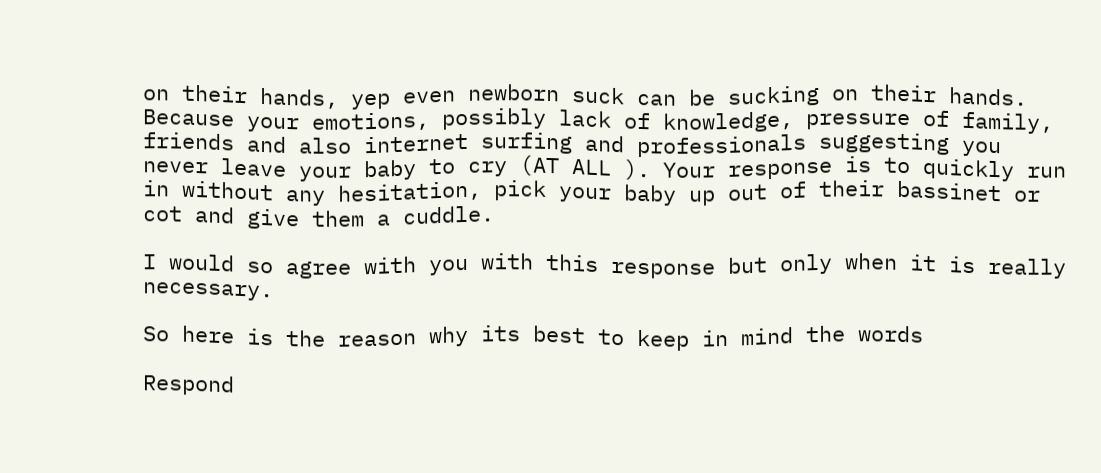on their hands, yep even newborn suck can be sucking on their hands.
Because your emotions, possibly lack of knowledge, pressure of family, friends and also internet surfing and professionals suggesting you never leave your baby to cry (AT ALL ). Your response is to quickly run in without any hesitation, pick your baby up out of their bassinet or cot and give them a cuddle.

I would so agree with you with this response but only when it is really necessary.

So here is the reason why its best to keep in mind the words

Respond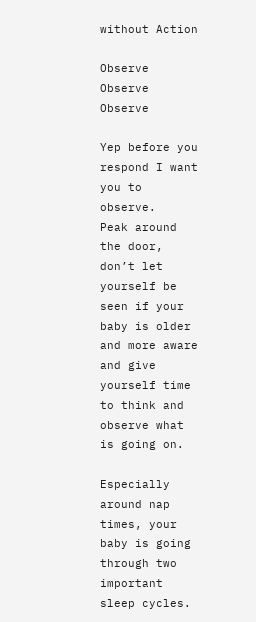without Action

Observe Observe Observe

Yep before you respond I want you to observe.
Peak around the door, don’t let yourself be seen if your baby is older and more aware and give yourself time to think and observe what is going on.

Especially around nap times, your baby is going through two important sleep cycles.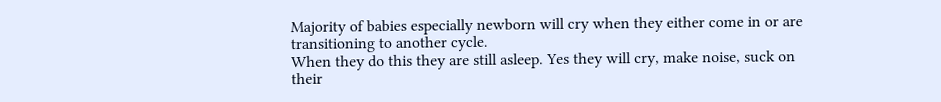Majority of babies especially newborn will cry when they either come in or are transitioning to another cycle.
When they do this they are still asleep. Yes they will cry, make noise, suck on their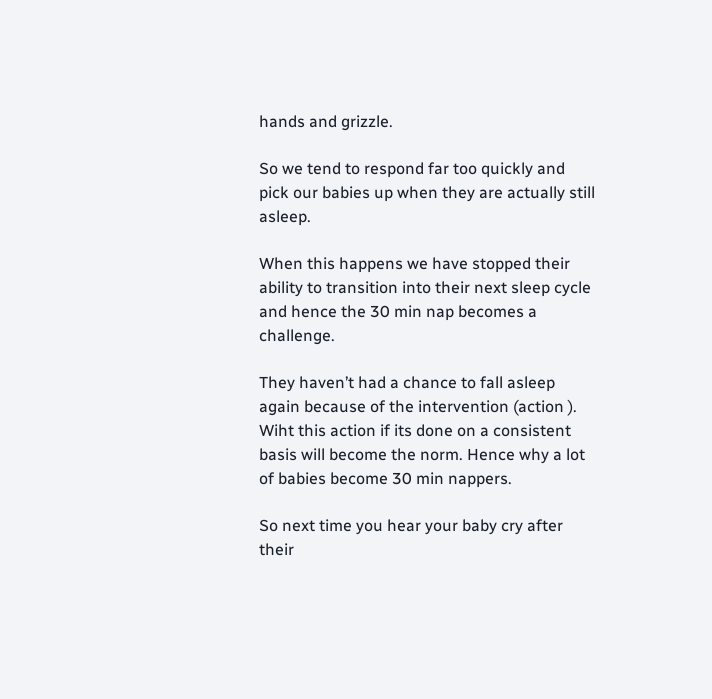hands and grizzle.

So we tend to respond far too quickly and pick our babies up when they are actually still asleep.

When this happens we have stopped their ability to transition into their next sleep cycle and hence the 30 min nap becomes a challenge.

They haven’t had a chance to fall asleep again because of the intervention (action ).
Wiht this action if its done on a consistent basis will become the norm. Hence why a lot of babies become 30 min nappers.

So next time you hear your baby cry after their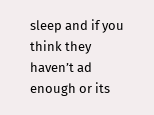sleep and if you think they haven’t ad enough or its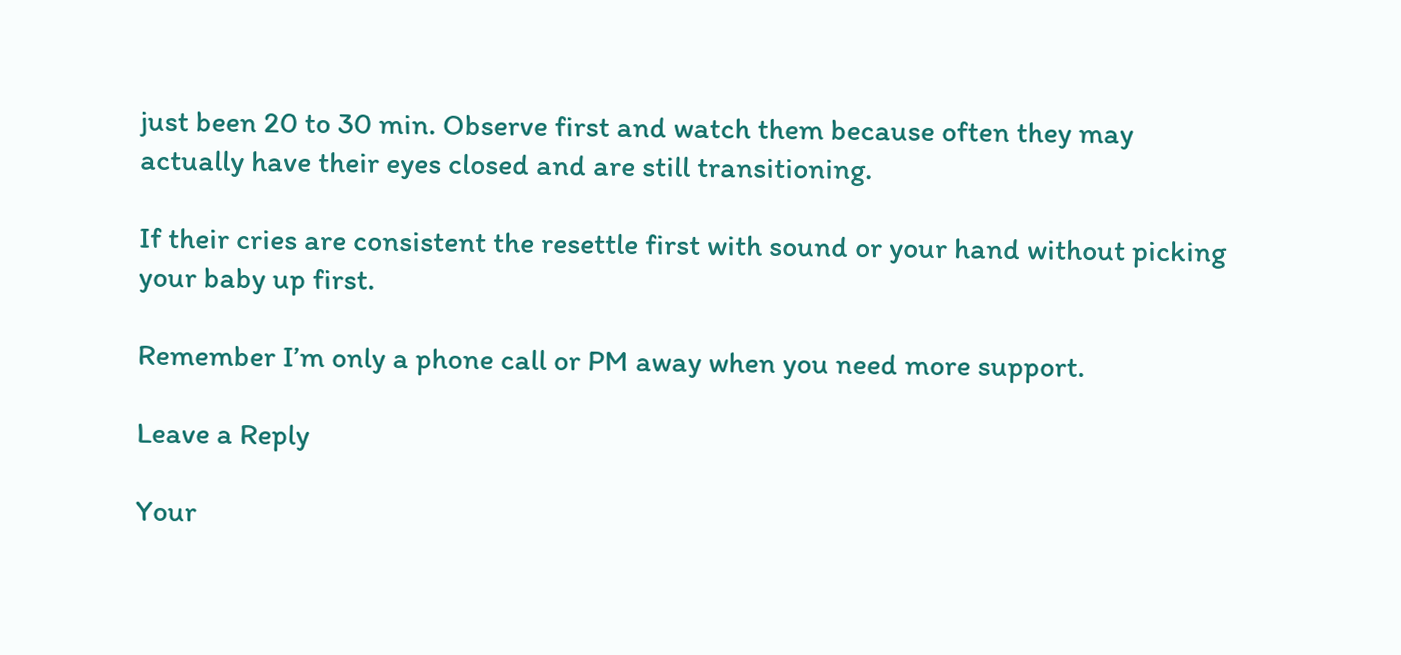just been 20 to 30 min. Observe first and watch them because often they may actually have their eyes closed and are still transitioning.

If their cries are consistent the resettle first with sound or your hand without picking your baby up first.

Remember I’m only a phone call or PM away when you need more support.

Leave a Reply

Your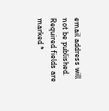email address will not be published. Required fields are marked *